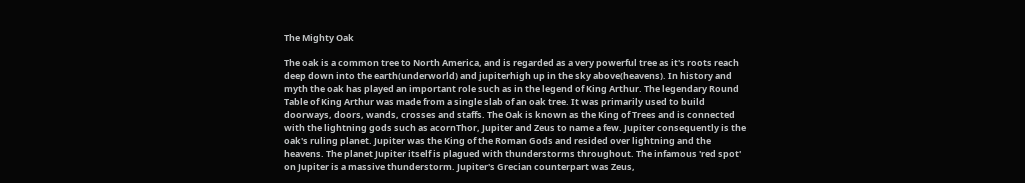The Mighty Oak

The oak is a common tree to North America, and is regarded as a very powerful tree as it's roots reach deep down into the earth(underworld) and jupiterhigh up in the sky above(heavens). In history and myth the oak has played an important role such as in the legend of King Arthur. The legendary Round Table of King Arthur was made from a single slab of an oak tree. It was primarily used to build doorways, doors, wands, crosses and staffs. The Oak is known as the King of Trees and is connected with the lightning gods such as acornThor, Jupiter and Zeus to name a few. Jupiter consequently is the oak's ruling planet. Jupiter was the King of the Roman Gods and resided over lightning and the heavens. The planet Jupiter itself is plagued with thunderstorms throughout. The infamous 'red spot' on Jupiter is a massive thunderstorm. Jupiter's Grecian counterpart was Zeus,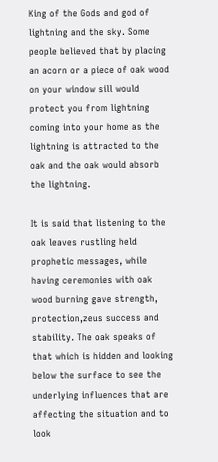King of the Gods and god of lightning and the sky. Some people believed that by placing an acorn or a piece of oak wood on your window sill would protect you from lightning coming into your home as the lightning is attracted to the oak and the oak would absorb the lightning.

It is said that listening to the oak leaves rustling held prophetic messages, while having ceremonies with oak wood burning gave strength, protection,zeus success and stability. The oak speaks of that which is hidden and looking below the surface to see the underlying influences that are affecting the situation and to look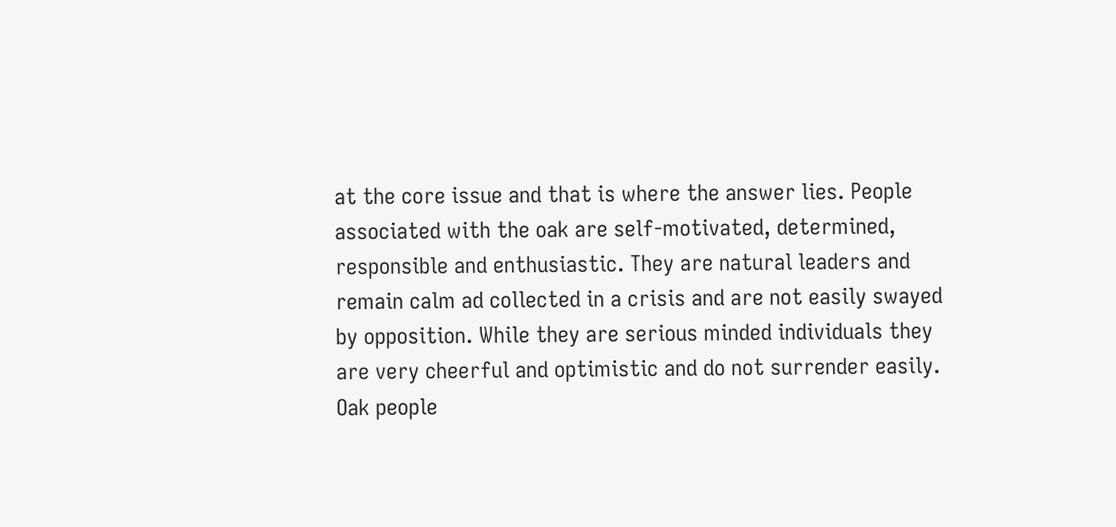at the core issue and that is where the answer lies. People associated with the oak are self-motivated, determined, responsible and enthusiastic. They are natural leaders and remain calm ad collected in a crisis and are not easily swayed by opposition. While they are serious minded individuals they are very cheerful and optimistic and do not surrender easily. Oak people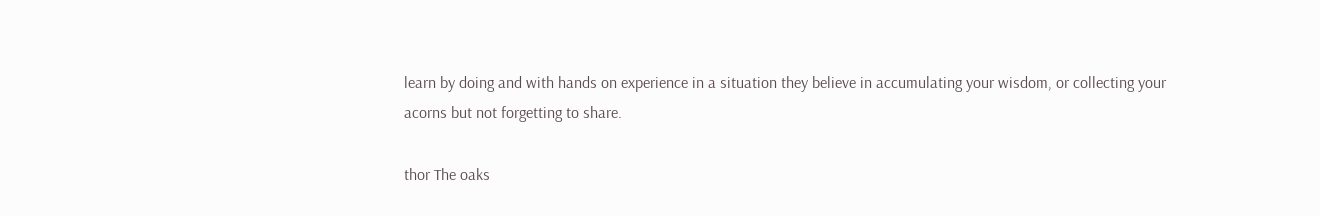learn by doing and with hands on experience in a situation they believe in accumulating your wisdom, or collecting your acorns but not forgetting to share.

thor The oaks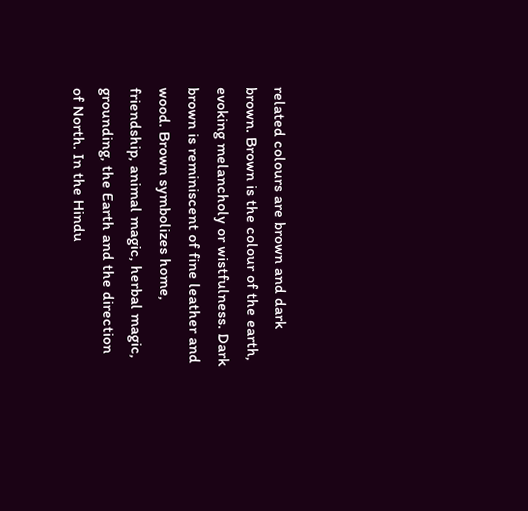related colours are brown and dark brown. Brown is the colour of the earth, evoking melancholy or wistfulness. Dark brown is reminiscent of fine leather and wood. Brown symbolizes home, friendship, animal magic, herbal magic, grounding, the Earth and the direction of North. In the Hindu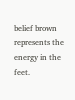belief brown represents the energy in the feet.